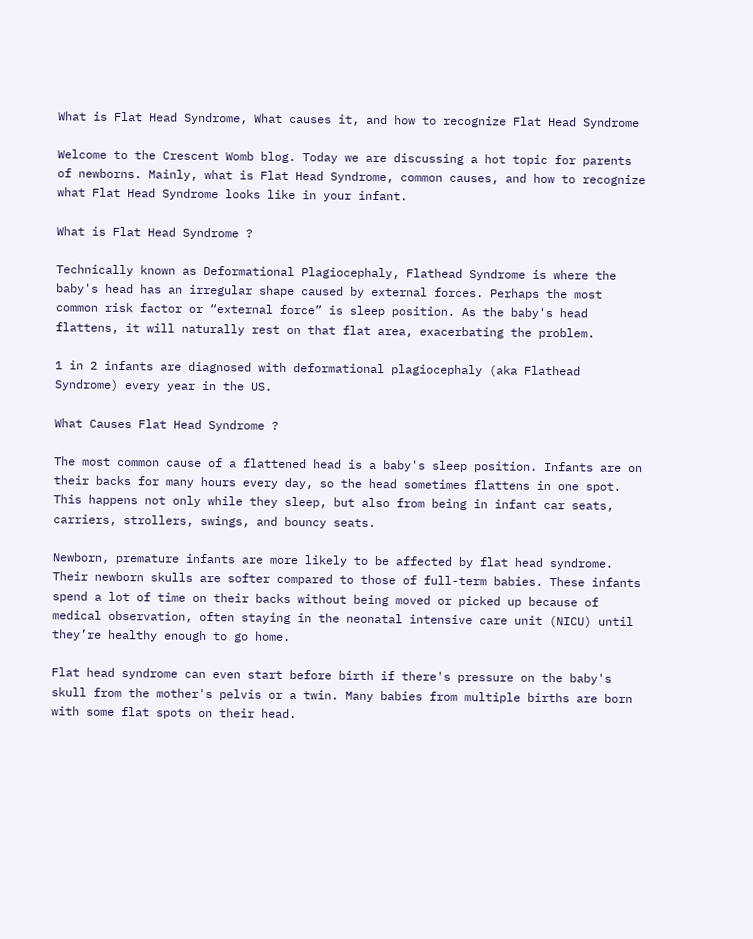What is Flat Head Syndrome, What causes it, and how to recognize Flat Head Syndrome

Welcome to the Crescent Womb blog. Today we are discussing a hot topic for parents of newborns. Mainly, what is Flat Head Syndrome, common causes, and how to recognize what Flat Head Syndrome looks like in your infant.

What is Flat Head Syndrome ?

Technically known as Deformational Plagiocephaly, Flathead Syndrome is where the baby's head has an irregular shape caused by external forces. Perhaps the most common risk factor or “external force” is sleep position. As the baby's head flattens, it will naturally rest on that flat area, exacerbating the problem.

1 in 2 infants are diagnosed with deformational plagiocephaly (aka Flathead Syndrome) every year in the US.

What Causes Flat Head Syndrome ?

The most common cause of a flattened head is a baby's sleep position. Infants are on their backs for many hours every day, so the head sometimes flattens in one spot. This happens not only while they sleep, but also from being in infant car seats, carriers, strollers, swings, and bouncy seats.

Newborn, premature infants are more likely to be affected by flat head syndrome. Their newborn skulls are softer compared to those of full-term babies. These infants spend a lot of time on their backs without being moved or picked up because of medical observation, often staying in the neonatal intensive care unit (NICU) until they’re healthy enough to go home.

Flat head syndrome can even start before birth if there's pressure on the baby's skull from the mother's pelvis or a twin. Many babies from multiple births are born with some flat spots on their head.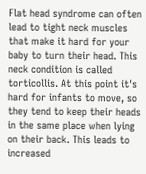Flat head syndrome can often lead to tight neck muscles that make it hard for your baby to turn their head. This neck condition is called torticollis. At this point it's hard for infants to move, so they tend to keep their heads in the same place when lying on their back. This leads to increased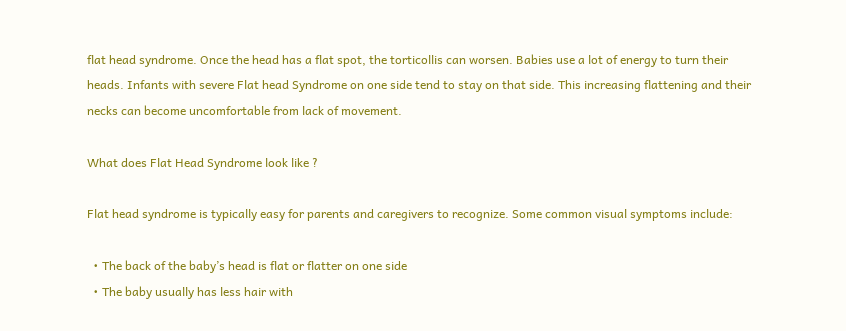flat head syndrome. Once the head has a flat spot, the torticollis can worsen. Babies use a lot of energy to turn their heads. Infants with severe Flat head Syndrome on one side tend to stay on that side. This increasing flattening and their necks can become uncomfortable from lack of movement.

What does Flat Head Syndrome look like ?

Flat head syndrome is typically easy for parents and caregivers to recognize. Some common visual symptoms include:

  • The back of the baby’s head is flat or flatter on one side
  • The baby usually has less hair with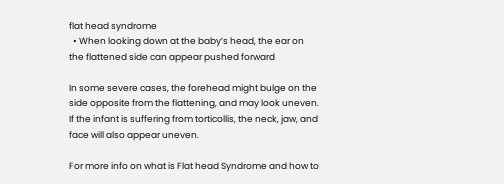flat head syndrome
  • When looking down at the baby’s head, the ear on the flattened side can appear pushed forward

In some severe cases, the forehead might bulge on the side opposite from the flattening, and may look uneven. If the infant is suffering from torticollis, the neck, jaw, and face will also appear uneven.

For more info on what is Flat head Syndrome and how to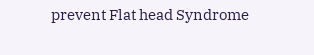prevent Flat head Syndrome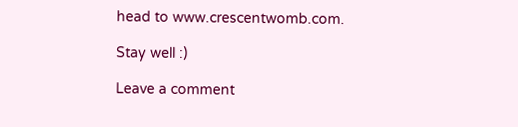head to www.crescentwomb.com.

Stay well :)

Leave a comment